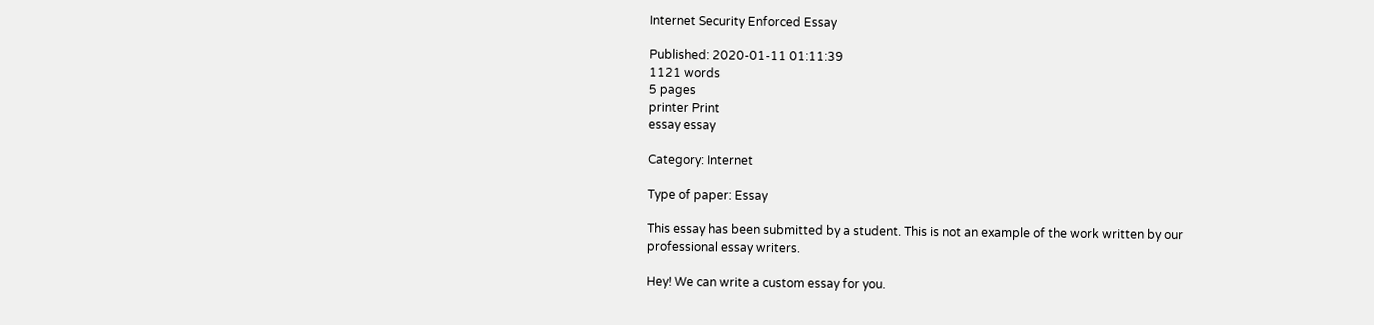Internet Security Enforced Essay

Published: 2020-01-11 01:11:39
1121 words
5 pages
printer Print
essay essay

Category: Internet

Type of paper: Essay

This essay has been submitted by a student. This is not an example of the work written by our professional essay writers.

Hey! We can write a custom essay for you.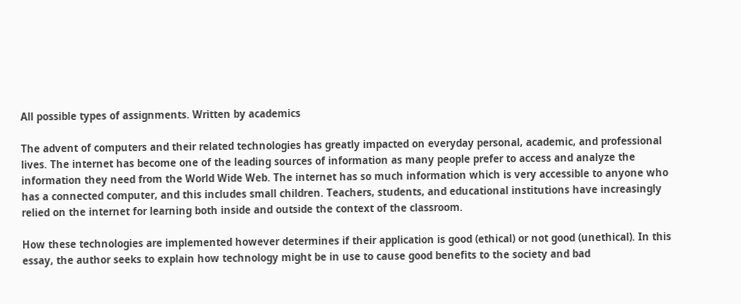All possible types of assignments. Written by academics

The advent of computers and their related technologies has greatly impacted on everyday personal, academic, and professional lives. The internet has become one of the leading sources of information as many people prefer to access and analyze the information they need from the World Wide Web. The internet has so much information which is very accessible to anyone who has a connected computer, and this includes small children. Teachers, students, and educational institutions have increasingly relied on the internet for learning both inside and outside the context of the classroom.

How these technologies are implemented however determines if their application is good (ethical) or not good (unethical). In this essay, the author seeks to explain how technology might be in use to cause good benefits to the society and bad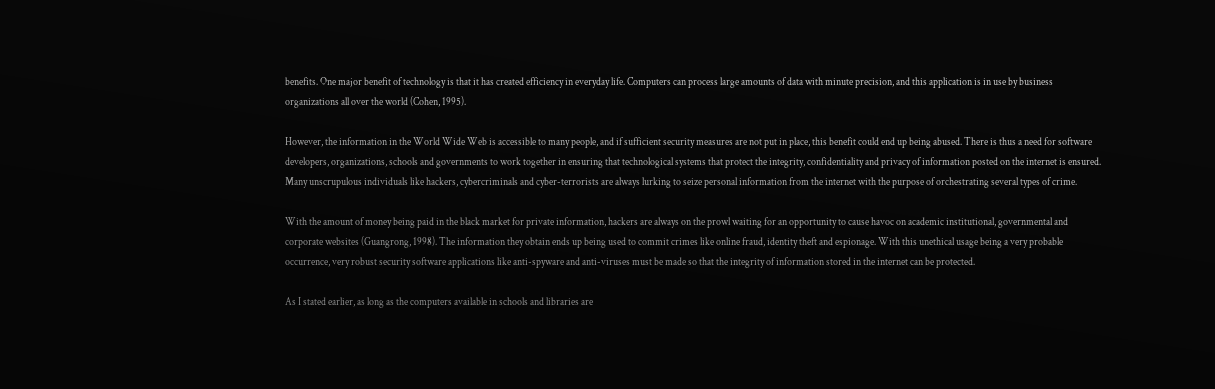benefits. One major benefit of technology is that it has created efficiency in everyday life. Computers can process large amounts of data with minute precision, and this application is in use by business organizations all over the world (Cohen, 1995).

However, the information in the World Wide Web is accessible to many people, and if sufficient security measures are not put in place, this benefit could end up being abused. There is thus a need for software developers, organizations, schools and governments to work together in ensuring that technological systems that protect the integrity, confidentiality and privacy of information posted on the internet is ensured. Many unscrupulous individuals like hackers, cybercriminals and cyber-terrorists are always lurking to seize personal information from the internet with the purpose of orchestrating several types of crime.

With the amount of money being paid in the black market for private information, hackers are always on the prowl waiting for an opportunity to cause havoc on academic institutional, governmental and corporate websites (Guangrong, 1998). The information they obtain ends up being used to commit crimes like online fraud, identity theft and espionage. With this unethical usage being a very probable occurrence, very robust security software applications like anti-spyware and anti-viruses must be made so that the integrity of information stored in the internet can be protected.

As I stated earlier, as long as the computers available in schools and libraries are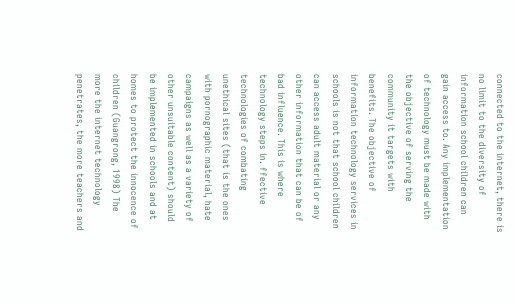connected to the internet, there is no limit to the diversity of information school children can gain access to. Any implementation of technology must be made with the objective of serving the community it targets with benefits. The objective of information technology services in schools is not that school children can access adult material or any other information that can be of bad influence. This is where technology steps in. ffective technologies of combating unethical sites (that is the ones with pornographic material, hate campaigns as well as a variety of other unsuitable content) should be implemented in schools and at homes to protect the innocence of children (Guangrong, 1998) The more the internet technology penetrates, the more teachers and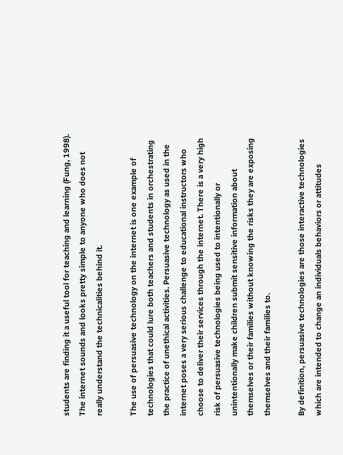students are finding it a useful tool for teaching and learning (Fung, 1998). The internet sounds and looks pretty simple to anyone who does not really understand the technicalities behind it.

The use of persuasive technology on the internet is one example of technologies that could lure both teachers and students in orchestrating the practice of unethical activities. Persuasive technology as used in the internet poses a very serious challenge to educational instructors who choose to deliver their services through the internet. There is a very high risk of persuasive technologies being used to intentionally or unintentionally make children submit sensitive information about themselves or their families without knowing the risks they are exposing themselves and their families to.

By definition, persuasive technologies are those interactive technologies which are intended to change an individuals behaviors or attitudes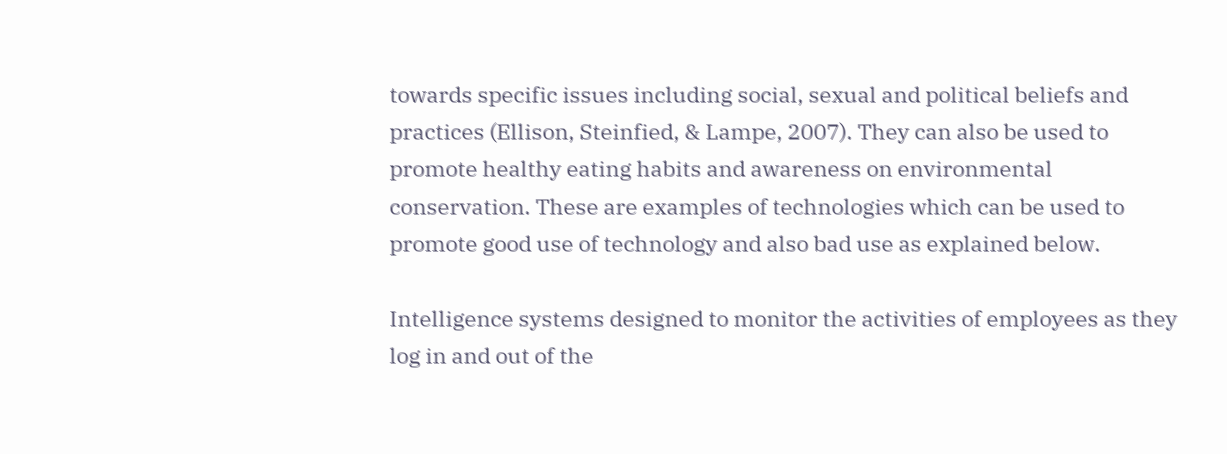towards specific issues including social, sexual and political beliefs and practices (Ellison, Steinfied, & Lampe, 2007). They can also be used to promote healthy eating habits and awareness on environmental conservation. These are examples of technologies which can be used to promote good use of technology and also bad use as explained below.

Intelligence systems designed to monitor the activities of employees as they log in and out of the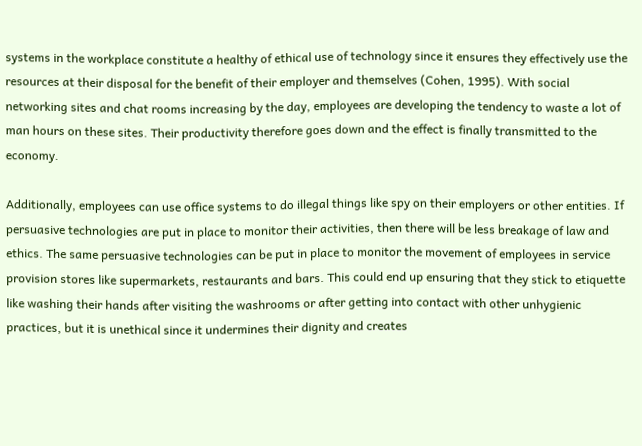systems in the workplace constitute a healthy of ethical use of technology since it ensures they effectively use the resources at their disposal for the benefit of their employer and themselves (Cohen, 1995). With social networking sites and chat rooms increasing by the day, employees are developing the tendency to waste a lot of man hours on these sites. Their productivity therefore goes down and the effect is finally transmitted to the economy.

Additionally, employees can use office systems to do illegal things like spy on their employers or other entities. If persuasive technologies are put in place to monitor their activities, then there will be less breakage of law and ethics. The same persuasive technologies can be put in place to monitor the movement of employees in service provision stores like supermarkets, restaurants and bars. This could end up ensuring that they stick to etiquette like washing their hands after visiting the washrooms or after getting into contact with other unhygienic practices, but it is unethical since it undermines their dignity and creates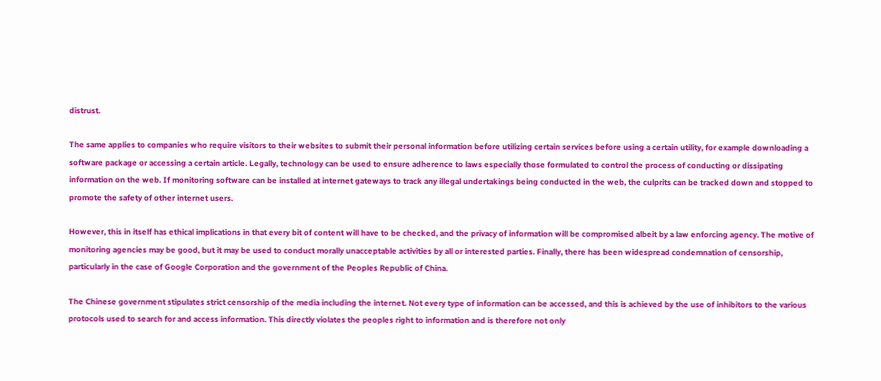distrust.

The same applies to companies who require visitors to their websites to submit their personal information before utilizing certain services before using a certain utility, for example downloading a software package or accessing a certain article. Legally, technology can be used to ensure adherence to laws especially those formulated to control the process of conducting or dissipating information on the web. If monitoring software can be installed at internet gateways to track any illegal undertakings being conducted in the web, the culprits can be tracked down and stopped to promote the safety of other internet users.

However, this in itself has ethical implications in that every bit of content will have to be checked, and the privacy of information will be compromised albeit by a law enforcing agency. The motive of monitoring agencies may be good, but it may be used to conduct morally unacceptable activities by all or interested parties. Finally, there has been widespread condemnation of censorship, particularly in the case of Google Corporation and the government of the Peoples Republic of China.

The Chinese government stipulates strict censorship of the media including the internet. Not every type of information can be accessed, and this is achieved by the use of inhibitors to the various protocols used to search for and access information. This directly violates the peoples right to information and is therefore not only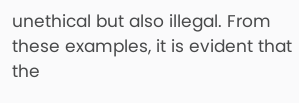unethical but also illegal. From these examples, it is evident that the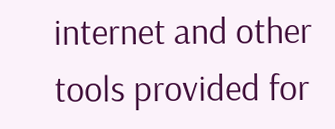internet and other tools provided for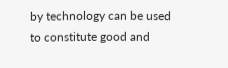by technology can be used to constitute good and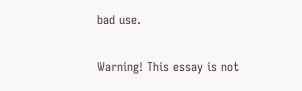bad use.

Warning! This essay is not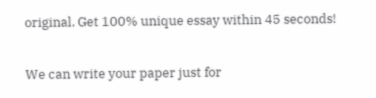original. Get 100% unique essay within 45 seconds!


We can write your paper just for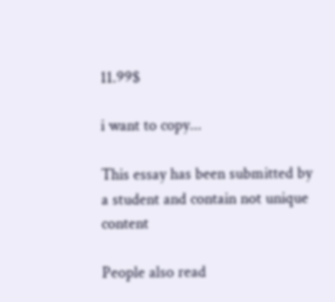11.99$

i want to copy...

This essay has been submitted by a student and contain not unique content

People also read